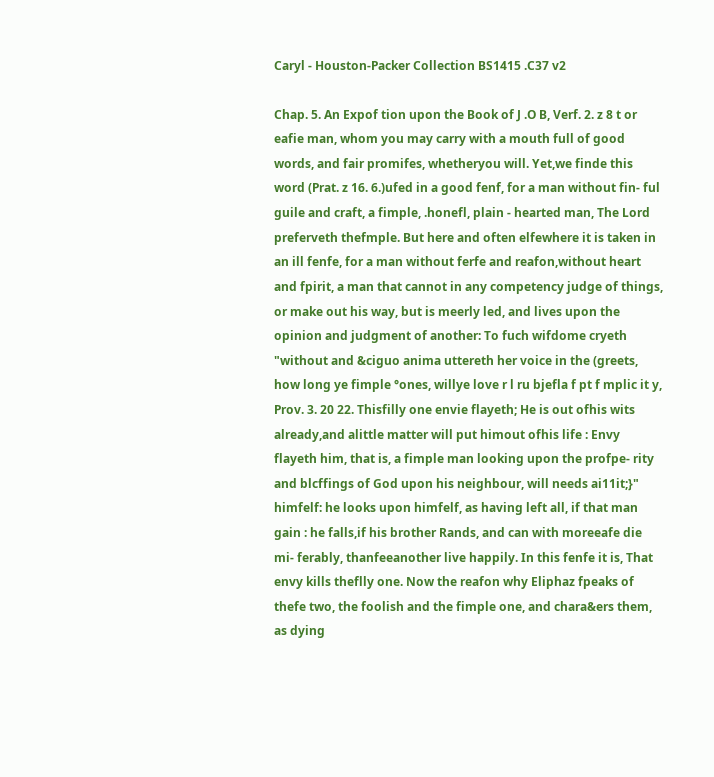Caryl - Houston-Packer Collection BS1415 .C37 v2

Chap. 5. An Expof tion upon the Book of J .O B, Verf. 2. z 8 t or eafie man, whom you may carry with a mouth full of good words, and fair promifes, whetheryou will. Yet,we finde this word (Prat. z 16. 6.)ufed in a good fenf, for a man without fin- ful guile and craft, a fimple, .honefl, plain - hearted man, The Lord preferveth thefmple. But here and often elfewhere it is taken in an ill fenfe, for a man without ferfe and reafon,without heart and fpirit, a man that cannot in any competency judge of things, or make out his way, but is meerly led, and lives upon the opinion and judgment of another: To fuch wifdome cryeth "without and &ciguo anima uttereth her voice in the (greets, how long ye fimple °ones, willye love r l ru bjefla f pt f mplic it y, Prov. 3. 20 22. Thisfilly one envie flayeth; He is out ofhis wits already,and alittle matter will put himout ofhis life : Envy flayeth him, that is, a fimple man looking upon the profpe- rity and blcffings of God upon his neighbour, will needs ai11it;}" himfelf: he looks upon himfelf, as having left all, if that man gain : he falls,if his brother Rands, and can with moreeafe die mi- ferably, thanfeeanother live happily. In this fenfe it is, That envy kills theflly one. Now the reafon why Eliphaz fpeaks of thefe two, the foolish and the fimple one, and chara&ers them, as dying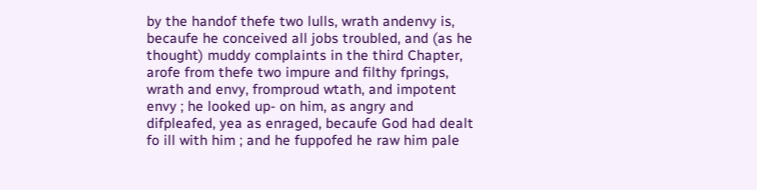by the handof thefe two lulls, wrath andenvy is, becaufe he conceived all jobs troubled, and (as he thought) muddy complaints in the third Chapter, arofe from thefe two impure and filthy fprings, wrath and envy, fromproud wtath, and impotent envy ; he looked up- on him, as angry and difpleafed, yea as enraged, becaufe God had dealt fo ill with him ; and he fuppofed he raw him pale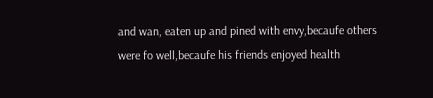and wan, eaten up and pined with envy,becaufe others were fo well,becaufe his friends enjoyed health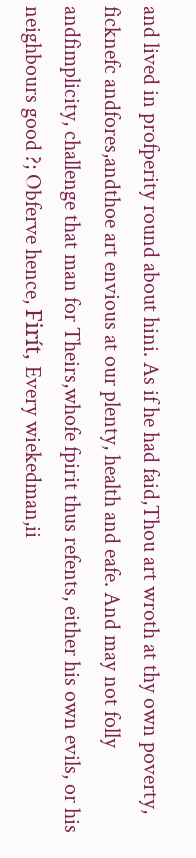and lived in profperity round about hini. As if he had faid,Thou art wroth at thy own poverty, ficknefc andfores,andthoe art envious at our plenty, health and eafe. And may not folly andfimplicity, challenge that man for Theirs,whofe fpirit thus refents, either his own evils, or his neighbours good ?; Obferve hence, Firít, Every wiekedman,ii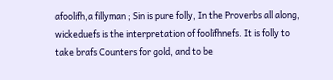afoolifh,a fillyman ; Sin is pure folly, In the Proverbs all along, wickeduefs is the interpretation of foolïfhnefs. It is folly to take brafs Counters for gold, and to be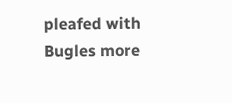pleafed with Bugles more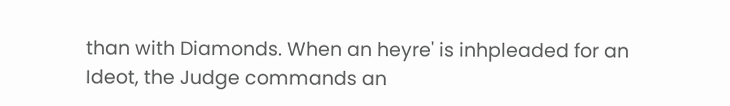than with Diamonds. When an heyre' is inhpleaded for an Ideot, the Judge commands an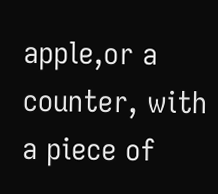apple,or a counter, with a piece of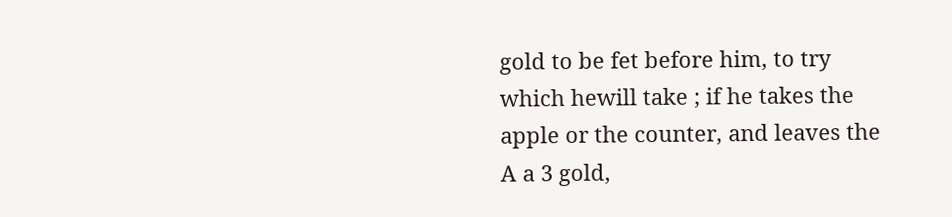gold to be fet before him, to try which hewill take ; if he takes the apple or the counter, and leaves the A a 3 gold,